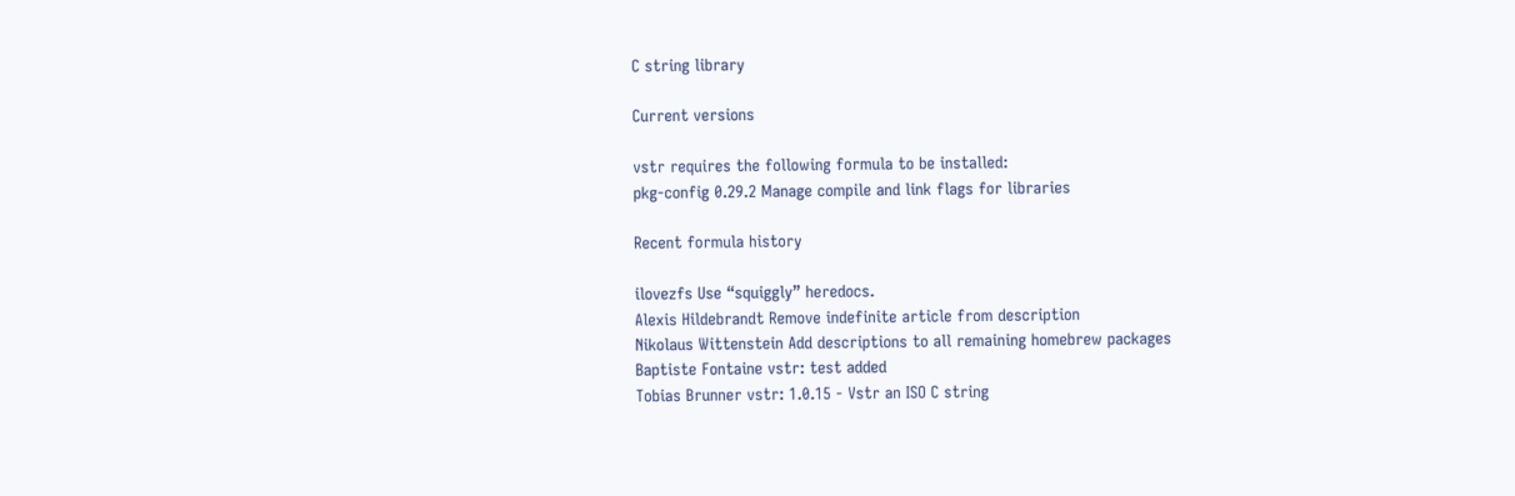C string library

Current versions

vstr requires the following formula to be installed:
pkg-config 0.29.2 Manage compile and link flags for libraries

Recent formula history

ilovezfs Use “squiggly” heredocs.
Alexis Hildebrandt Remove indefinite article from description
Nikolaus Wittenstein Add descriptions to all remaining homebrew packages
Baptiste Fontaine vstr: test added
Tobias Brunner vstr: 1.0.15 - Vstr an ISO C string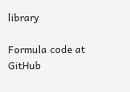library

Formula code at GitHub